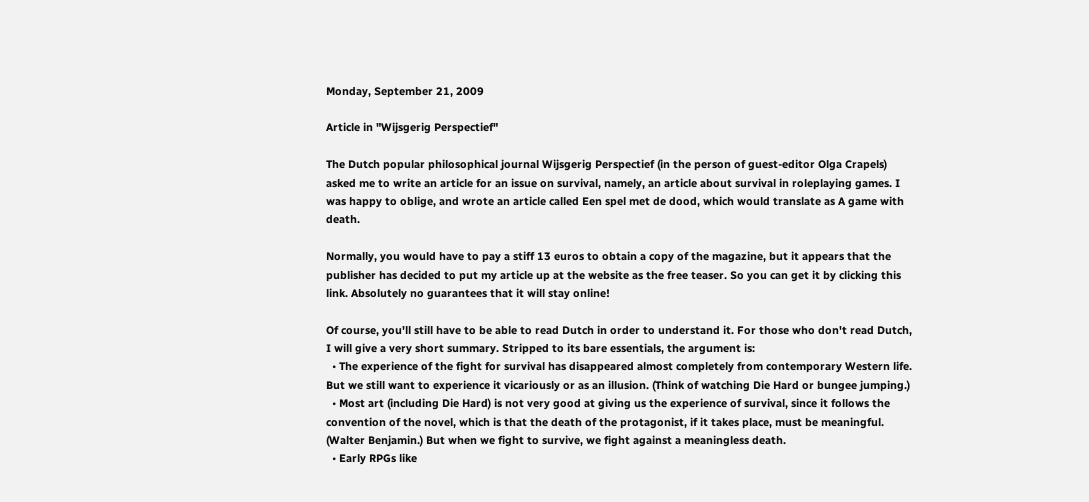Monday, September 21, 2009

Article in "Wijsgerig Perspectief"

The Dutch popular philosophical journal Wijsgerig Perspectief (in the person of guest-editor Olga Crapels) asked me to write an article for an issue on survival, namely, an article about survival in roleplaying games. I was happy to oblige, and wrote an article called Een spel met de dood, which would translate as A game with death.

Normally, you would have to pay a stiff 13 euros to obtain a copy of the magazine, but it appears that the publisher has decided to put my article up at the website as the free teaser. So you can get it by clicking this link. Absolutely no guarantees that it will stay online!

Of course, you'll still have to be able to read Dutch in order to understand it. For those who don't read Dutch, I will give a very short summary. Stripped to its bare essentials, the argument is:
  • The experience of the fight for survival has disappeared almost completely from contemporary Western life. But we still want to experience it vicariously or as an illusion. (Think of watching Die Hard or bungee jumping.)
  • Most art (including Die Hard) is not very good at giving us the experience of survival, since it follows the convention of the novel, which is that the death of the protagonist, if it takes place, must be meaningful. (Walter Benjamin.) But when we fight to survive, we fight against a meaningless death.
  • Early RPGs like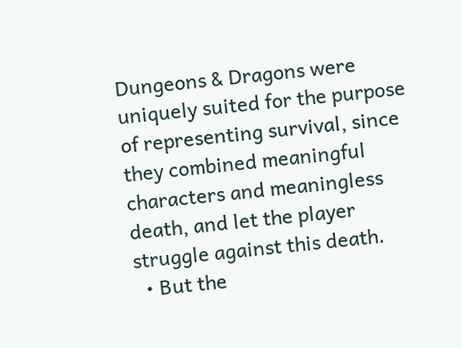Dungeons & Dragons were uniquely suited for the purpose of representing survival, since they combined meaningful characters and meaningless death, and let the player struggle against this death.
  • But the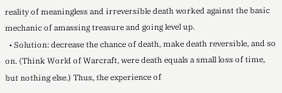reality of meaningless and irreversible death worked against the basic mechanic of amassing treasure and going level up.
  • Solution: decrease the chance of death, make death reversible, and so on. (Think World of Warcraft, were death equals a small loss of time, but nothing else.) Thus, the experience of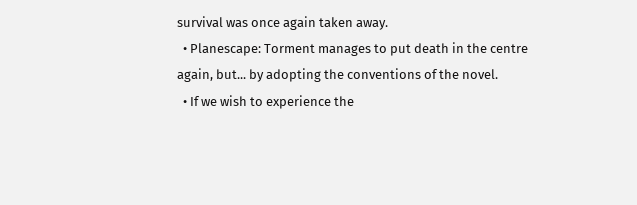survival was once again taken away.
  • Planescape: Torment manages to put death in the centre again, but... by adopting the conventions of the novel.
  • If we wish to experience the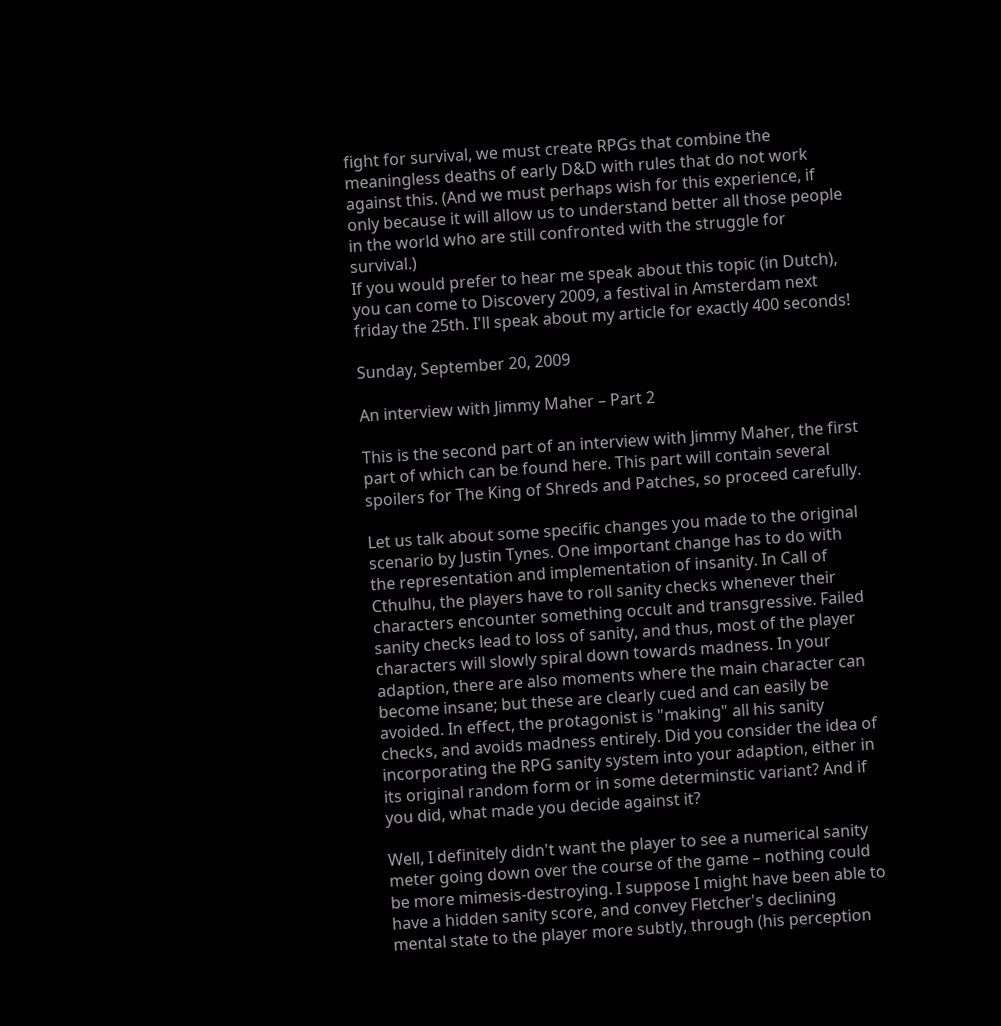fight for survival, we must create RPGs that combine the meaningless deaths of early D&D with rules that do not work against this. (And we must perhaps wish for this experience, if only because it will allow us to understand better all those people in the world who are still confronted with the struggle for survival.)
If you would prefer to hear me speak about this topic (in Dutch), you can come to Discovery 2009, a festival in Amsterdam next friday the 25th. I'll speak about my article for exactly 400 seconds!

Sunday, September 20, 2009

An interview with Jimmy Maher – Part 2

This is the second part of an interview with Jimmy Maher, the first part of which can be found here. This part will contain several spoilers for The King of Shreds and Patches, so proceed carefully.

Let us talk about some specific changes you made to the original scenario by Justin Tynes. One important change has to do with the representation and implementation of insanity. In Call of Cthulhu, the players have to roll sanity checks whenever their characters encounter something occult and transgressive. Failed sanity checks lead to loss of sanity, and thus, most of the player characters will slowly spiral down towards madness. In your adaption, there are also moments where the main character can become insane; but these are clearly cued and can easily be avoided. In effect, the protagonist is "making" all his sanity checks, and avoids madness entirely. Did you consider the idea of incorporating the RPG sanity system into your adaption, either in its original random form or in some determinstic variant? And if you did, what made you decide against it?

Well, I definitely didn't want the player to see a numerical sanity meter going down over the course of the game – nothing could be more mimesis-destroying. I suppose I might have been able to have a hidden sanity score, and convey Fletcher's declining mental state to the player more subtly, through (his perception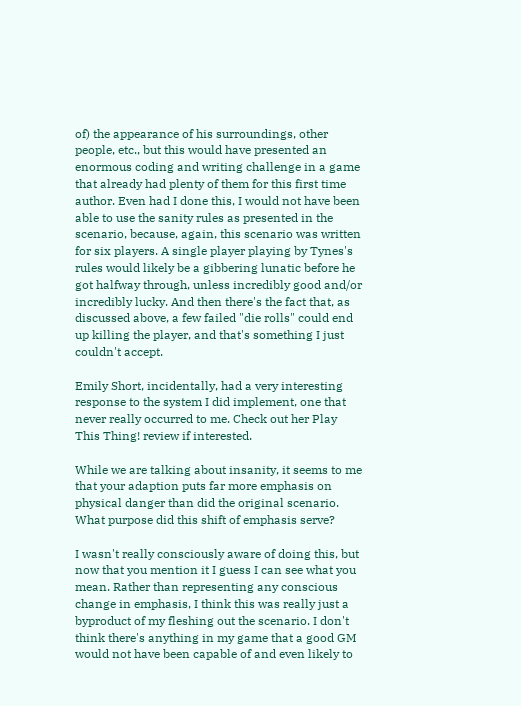of) the appearance of his surroundings, other people, etc., but this would have presented an enormous coding and writing challenge in a game that already had plenty of them for this first time author. Even had I done this, I would not have been able to use the sanity rules as presented in the scenario, because, again, this scenario was written for six players. A single player playing by Tynes's rules would likely be a gibbering lunatic before he got halfway through, unless incredibly good and/or incredibly lucky. And then there's the fact that, as discussed above, a few failed "die rolls" could end up killing the player, and that's something I just couldn't accept.

Emily Short, incidentally, had a very interesting response to the system I did implement, one that never really occurred to me. Check out her Play This Thing! review if interested.

While we are talking about insanity, it seems to me that your adaption puts far more emphasis on physical danger than did the original scenario. What purpose did this shift of emphasis serve?

I wasn't really consciously aware of doing this, but now that you mention it I guess I can see what you mean. Rather than representing any conscious change in emphasis, I think this was really just a byproduct of my fleshing out the scenario. I don't think there's anything in my game that a good GM would not have been capable of and even likely to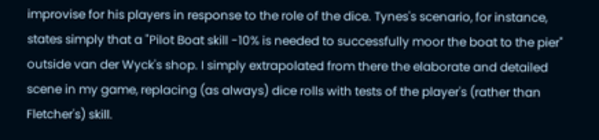improvise for his players in response to the role of the dice. Tynes's scenario, for instance, states simply that a "Pilot Boat skill -10% is needed to successfully moor the boat to the pier" outside van der Wyck's shop. I simply extrapolated from there the elaborate and detailed scene in my game, replacing (as always) dice rolls with tests of the player's (rather than Fletcher's) skill.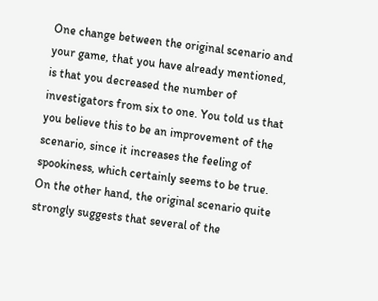One change between the original scenario and your game, that you have already mentioned, is that you decreased the number of investigators from six to one. You told us that you believe this to be an improvement of the scenario, since it increases the feeling of spookiness, which certainly seems to be true. On the other hand, the original scenario quite strongly suggests that several of the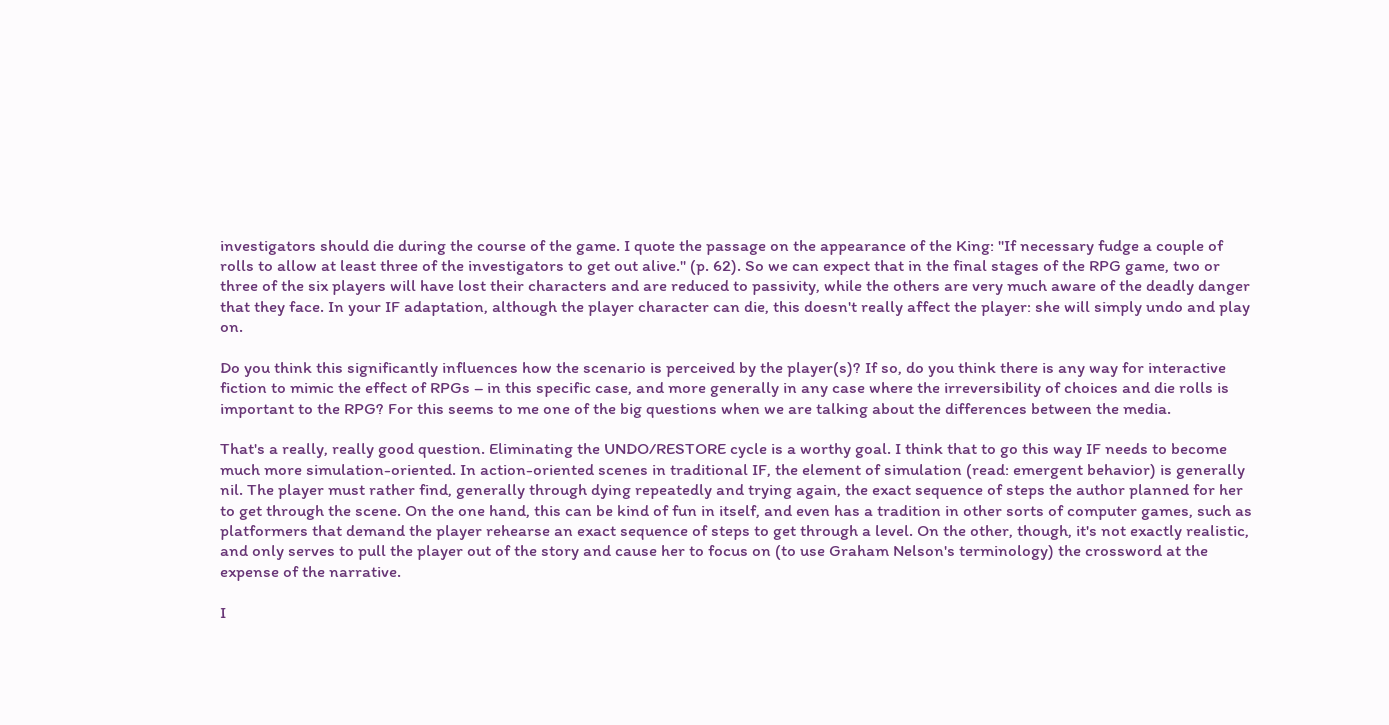investigators should die during the course of the game. I quote the passage on the appearance of the King: "If necessary fudge a couple of rolls to allow at least three of the investigators to get out alive." (p. 62). So we can expect that in the final stages of the RPG game, two or three of the six players will have lost their characters and are reduced to passivity, while the others are very much aware of the deadly danger that they face. In your IF adaptation, although the player character can die, this doesn't really affect the player: she will simply undo and play on.

Do you think this significantly influences how the scenario is perceived by the player(s)? If so, do you think there is any way for interactive fiction to mimic the effect of RPGs – in this specific case, and more generally in any case where the irreversibility of choices and die rolls is important to the RPG? For this seems to me one of the big questions when we are talking about the differences between the media.

That's a really, really good question. Eliminating the UNDO/RESTORE cycle is a worthy goal. I think that to go this way IF needs to become much more simulation-oriented. In action-oriented scenes in traditional IF, the element of simulation (read: emergent behavior) is generally nil. The player must rather find, generally through dying repeatedly and trying again, the exact sequence of steps the author planned for her to get through the scene. On the one hand, this can be kind of fun in itself, and even has a tradition in other sorts of computer games, such as platformers that demand the player rehearse an exact sequence of steps to get through a level. On the other, though, it's not exactly realistic, and only serves to pull the player out of the story and cause her to focus on (to use Graham Nelson's terminology) the crossword at the expense of the narrative.

I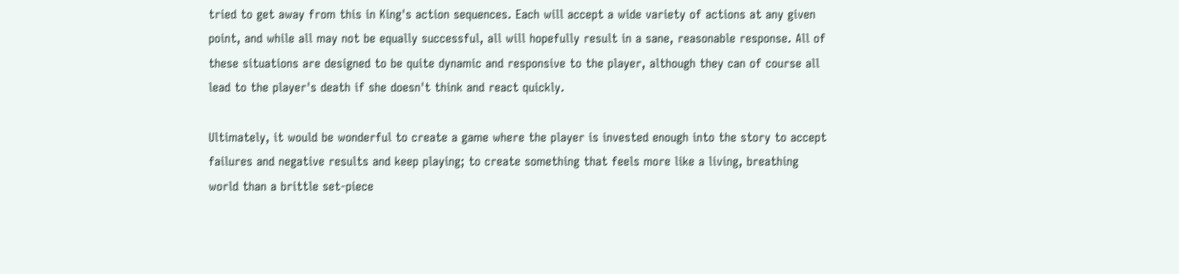tried to get away from this in King's action sequences. Each will accept a wide variety of actions at any given point, and while all may not be equally successful, all will hopefully result in a sane, reasonable response. All of these situations are designed to be quite dynamic and responsive to the player, although they can of course all lead to the player's death if she doesn't think and react quickly.

Ultimately, it would be wonderful to create a game where the player is invested enough into the story to accept failures and negative results and keep playing; to create something that feels more like a living, breathing world than a brittle set-piece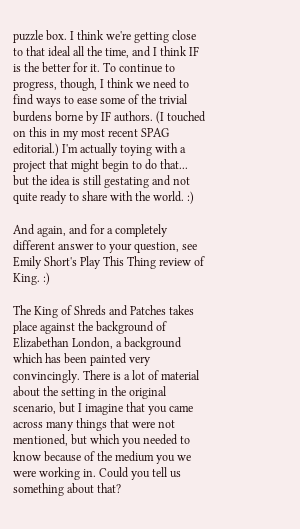puzzle box. I think we're getting close to that ideal all the time, and I think IF is the better for it. To continue to progress, though, I think we need to find ways to ease some of the trivial burdens borne by IF authors. (I touched on this in my most recent SPAG editorial.) I'm actually toying with a project that might begin to do that... but the idea is still gestating and not quite ready to share with the world. :)

And again, and for a completely different answer to your question, see Emily Short's Play This Thing review of King. :)

The King of Shreds and Patches takes place against the background of Elizabethan London, a background which has been painted very convincingly. There is a lot of material about the setting in the original scenario, but I imagine that you came across many things that were not mentioned, but which you needed to know because of the medium you we were working in. Could you tell us something about that?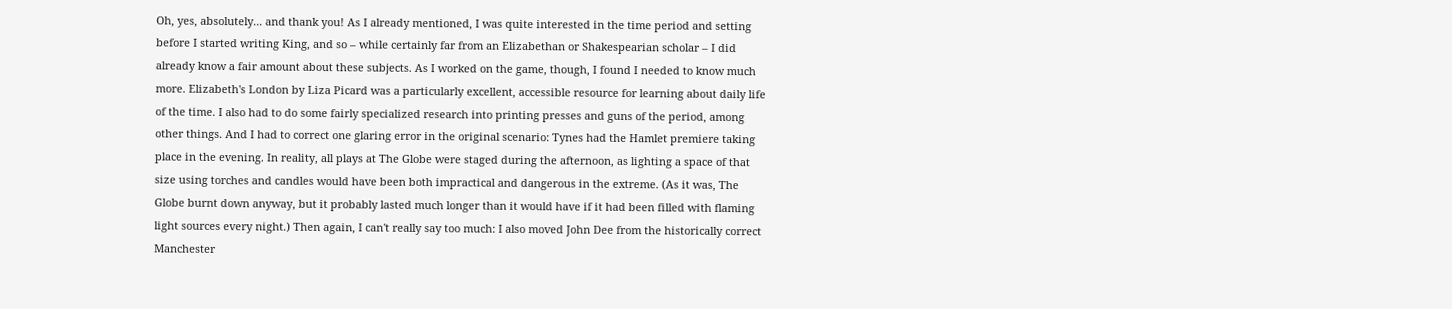Oh, yes, absolutely... and thank you! As I already mentioned, I was quite interested in the time period and setting before I started writing King, and so – while certainly far from an Elizabethan or Shakespearian scholar – I did already know a fair amount about these subjects. As I worked on the game, though, I found I needed to know much more. Elizabeth's London by Liza Picard was a particularly excellent, accessible resource for learning about daily life of the time. I also had to do some fairly specialized research into printing presses and guns of the period, among other things. And I had to correct one glaring error in the original scenario: Tynes had the Hamlet premiere taking place in the evening. In reality, all plays at The Globe were staged during the afternoon, as lighting a space of that size using torches and candles would have been both impractical and dangerous in the extreme. (As it was, The Globe burnt down anyway, but it probably lasted much longer than it would have if it had been filled with flaming light sources every night.) Then again, I can't really say too much: I also moved John Dee from the historically correct Manchester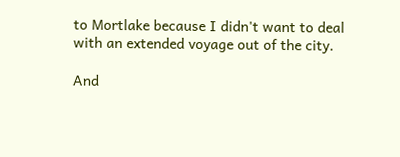to Mortlake because I didn't want to deal with an extended voyage out of the city.

And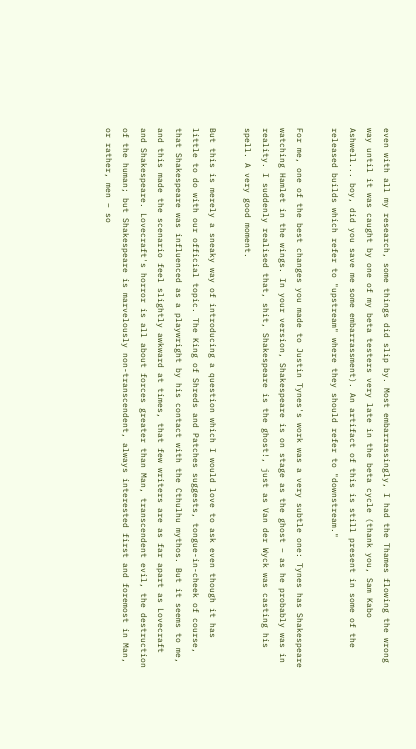even with all my research, some things did slip by. Most embarrassingly, I had the Thames flowing the wrong way until it was caught by one of my beta testers very late in the beta cycle (thank you, Sam Kabo Ashwell... boy, did you save me some embarrassment). An artifact of this is still present in some of the released builds which refer to "upstream" where they should refer to "downstream."

For me, one of the best changes you made to Justin Tynes's work was a very subtle one: Tynes has Shakespeare watching Hamlet in the wings. In your version, Shakespeare is on stage as the ghost – as he probably was in reality. I suddenly realised that, shit, Shakespeare is the ghost!, just as Van der Wyck was casting his spell. A very good moment.

But this is merely a sneaky way of introducing a question which I would love to ask even though it has little to do with our official topic. The King of Shreds and Patches suggests, tongue-in-cheek of course, that Shakespeare was influenced as a playwright by his contact with the Cthulhu mythos. But it seems to me, and this made the scenario feel slightly awkward at times, that few writers are as far apart as Lovecraft and Shakespeare. Lovecraft's horror is all about forces greater than Man, transcendent evil, the destruction of the human; but Shakespeare is marvelously non-transcendent, always interested first and foremost in Man, or rather, men – so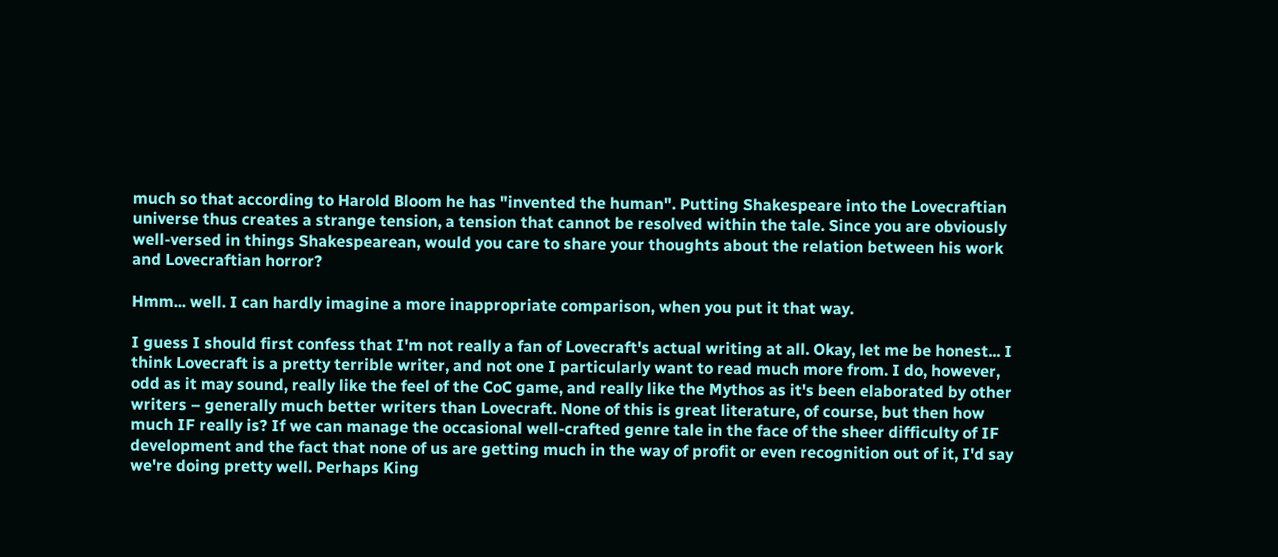much so that according to Harold Bloom he has "invented the human". Putting Shakespeare into the Lovecraftian universe thus creates a strange tension, a tension that cannot be resolved within the tale. Since you are obviously well-versed in things Shakespearean, would you care to share your thoughts about the relation between his work and Lovecraftian horror?

Hmm... well. I can hardly imagine a more inappropriate comparison, when you put it that way.

I guess I should first confess that I'm not really a fan of Lovecraft's actual writing at all. Okay, let me be honest... I think Lovecraft is a pretty terrible writer, and not one I particularly want to read much more from. I do, however, odd as it may sound, really like the feel of the CoC game, and really like the Mythos as it's been elaborated by other writers – generally much better writers than Lovecraft. None of this is great literature, of course, but then how much IF really is? If we can manage the occasional well-crafted genre tale in the face of the sheer difficulty of IF development and the fact that none of us are getting much in the way of profit or even recognition out of it, I'd say we're doing pretty well. Perhaps King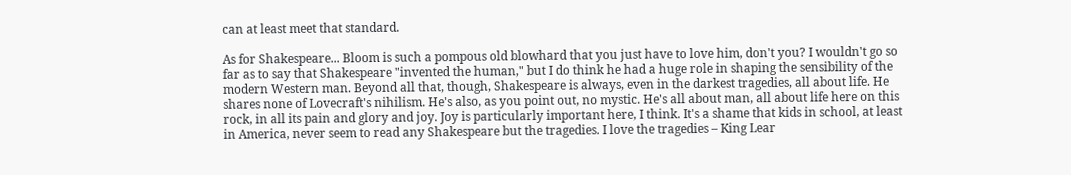can at least meet that standard.

As for Shakespeare... Bloom is such a pompous old blowhard that you just have to love him, don't you? I wouldn't go so far as to say that Shakespeare "invented the human," but I do think he had a huge role in shaping the sensibility of the modern Western man. Beyond all that, though, Shakespeare is always, even in the darkest tragedies, all about life. He shares none of Lovecraft's nihilism. He's also, as you point out, no mystic. He's all about man, all about life here on this rock, in all its pain and glory and joy. Joy is particularly important here, I think. It's a shame that kids in school, at least in America, never seem to read any Shakespeare but the tragedies. I love the tragedies – King Lear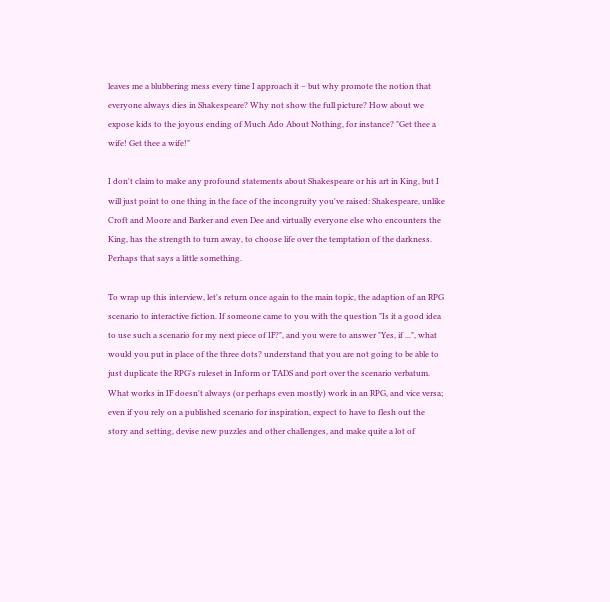leaves me a blubbering mess every time I approach it – but why promote the notion that everyone always dies in Shakespeare? Why not show the full picture? How about we expose kids to the joyous ending of Much Ado About Nothing, for instance? "Get thee a wife! Get thee a wife!"

I don't claim to make any profound statements about Shakespeare or his art in King, but I will just point to one thing in the face of the incongruity you've raised: Shakespeare, unlike Croft and Moore and Barker and even Dee and virtually everyone else who encounters the King, has the strength to turn away, to choose life over the temptation of the darkness. Perhaps that says a little something.

To wrap up this interview, let's return once again to the main topic, the adaption of an RPG scenario to interactive fiction. If someone came to you with the question "Is it a good idea to use such a scenario for my next piece of IF?", and you were to answer "Yes, if ...", what would you put in place of the three dots? understand that you are not going to be able to just duplicate the RPG's ruleset in Inform or TADS and port over the scenario verbatum. What works in IF doesn't always (or perhaps even mostly) work in an RPG, and vice versa; even if you rely on a published scenario for inspiration, expect to have to flesh out the story and setting, devise new puzzles and other challenges, and make quite a lot of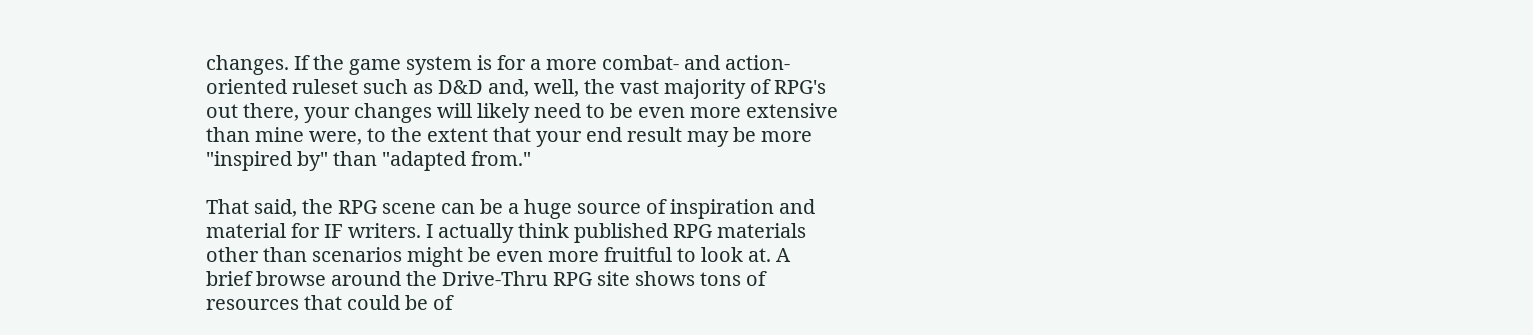changes. If the game system is for a more combat- and action-oriented ruleset such as D&D and, well, the vast majority of RPG's out there, your changes will likely need to be even more extensive than mine were, to the extent that your end result may be more "inspired by" than "adapted from."

That said, the RPG scene can be a huge source of inspiration and material for IF writers. I actually think published RPG materials other than scenarios might be even more fruitful to look at. A brief browse around the Drive-Thru RPG site shows tons of resources that could be of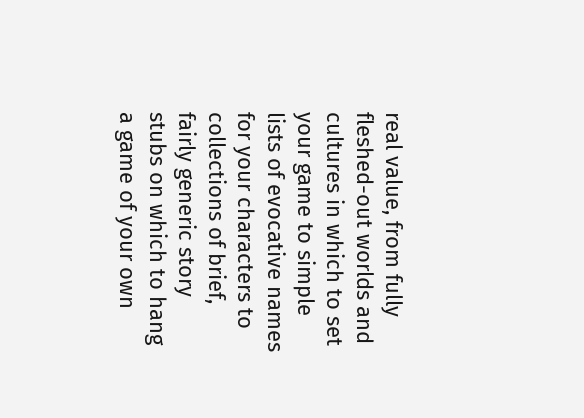real value, from fully fleshed-out worlds and cultures in which to set your game to simple lists of evocative names for your characters to collections of brief, fairly generic story stubs on which to hang a game of your own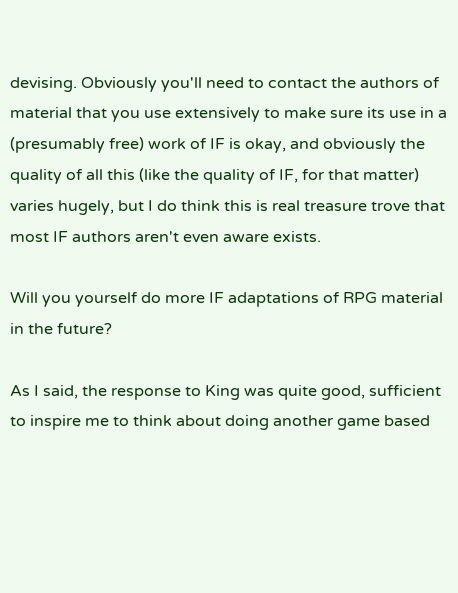devising. Obviously you'll need to contact the authors of material that you use extensively to make sure its use in a (presumably free) work of IF is okay, and obviously the quality of all this (like the quality of IF, for that matter) varies hugely, but I do think this is real treasure trove that most IF authors aren't even aware exists.

Will you yourself do more IF adaptations of RPG material in the future?

As I said, the response to King was quite good, sufficient to inspire me to think about doing another game based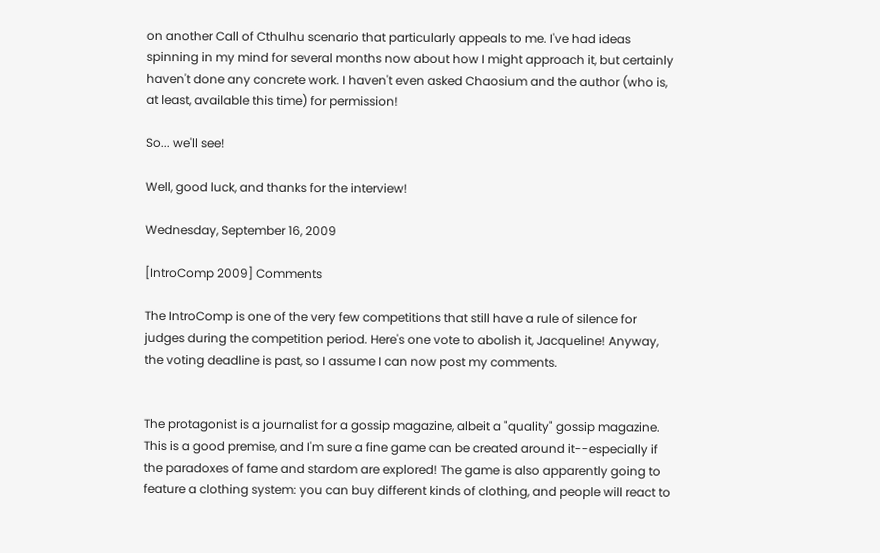on another Call of Cthulhu scenario that particularly appeals to me. I've had ideas spinning in my mind for several months now about how I might approach it, but certainly haven't done any concrete work. I haven't even asked Chaosium and the author (who is, at least, available this time) for permission!

So... we'll see!

Well, good luck, and thanks for the interview!

Wednesday, September 16, 2009

[IntroComp 2009] Comments

The IntroComp is one of the very few competitions that still have a rule of silence for judges during the competition period. Here's one vote to abolish it, Jacqueline! Anyway, the voting deadline is past, so I assume I can now post my comments.


The protagonist is a journalist for a gossip magazine, albeit a "quality" gossip magazine. This is a good premise, and I'm sure a fine game can be created around it--especially if the paradoxes of fame and stardom are explored! The game is also apparently going to feature a clothing system: you can buy different kinds of clothing, and people will react to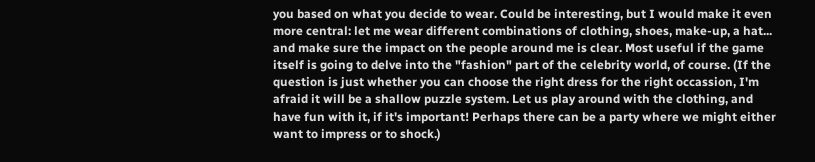you based on what you decide to wear. Could be interesting, but I would make it even more central: let me wear different combinations of clothing, shoes, make-up, a hat... and make sure the impact on the people around me is clear. Most useful if the game itself is going to delve into the "fashion" part of the celebrity world, of course. (If the question is just whether you can choose the right dress for the right occassion, I'm afraid it will be a shallow puzzle system. Let us play around with the clothing, and have fun with it, if it's important! Perhaps there can be a party where we might either want to impress or to shock.)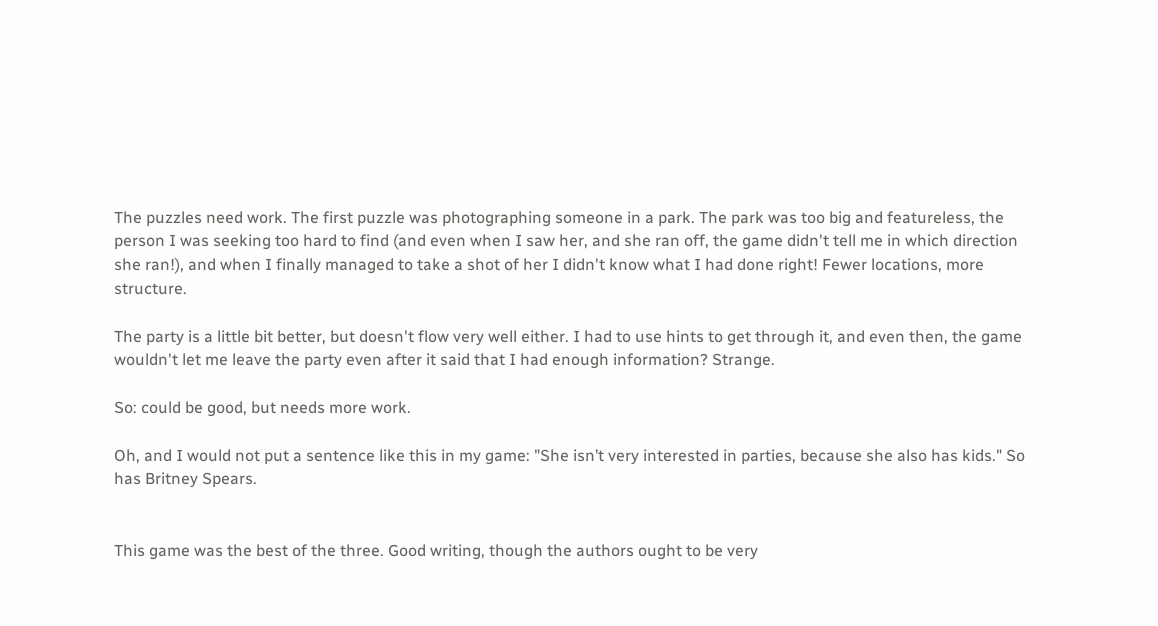The puzzles need work. The first puzzle was photographing someone in a park. The park was too big and featureless, the person I was seeking too hard to find (and even when I saw her, and she ran off, the game didn't tell me in which direction she ran!), and when I finally managed to take a shot of her I didn't know what I had done right! Fewer locations, more structure.

The party is a little bit better, but doesn't flow very well either. I had to use hints to get through it, and even then, the game wouldn't let me leave the party even after it said that I had enough information? Strange.

So: could be good, but needs more work.

Oh, and I would not put a sentence like this in my game: "She isn’t very interested in parties, because she also has kids." So has Britney Spears.


This game was the best of the three. Good writing, though the authors ought to be very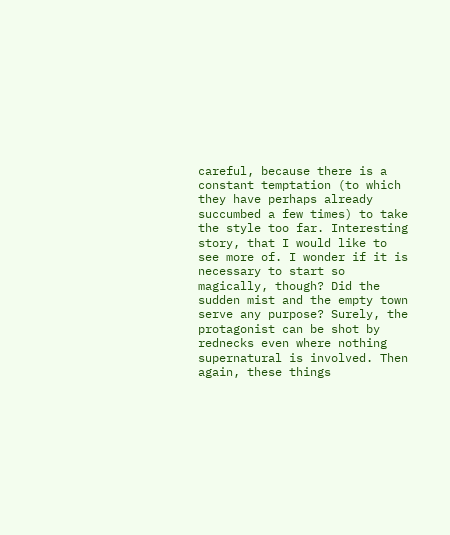careful, because there is a constant temptation (to which they have perhaps already succumbed a few times) to take the style too far. Interesting story, that I would like to see more of. I wonder if it is necessary to start so magically, though? Did the sudden mist and the empty town serve any purpose? Surely, the protagonist can be shot by rednecks even where nothing supernatural is involved. Then again, these things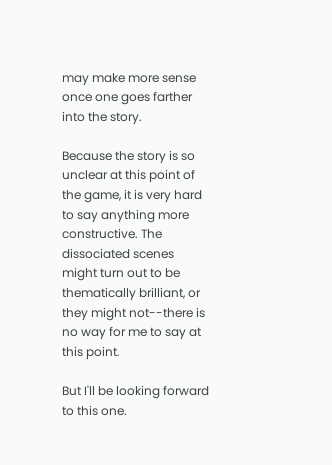may make more sense once one goes farther into the story.

Because the story is so unclear at this point of the game, it is very hard to say anything more constructive. The dissociated scenes might turn out to be thematically brilliant, or they might not--there is no way for me to say at this point.

But I'll be looking forward to this one.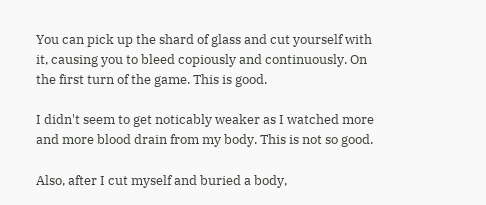You can pick up the shard of glass and cut yourself with it, causing you to bleed copiously and continuously. On the first turn of the game. This is good.

I didn't seem to get noticably weaker as I watched more and more blood drain from my body. This is not so good.

Also, after I cut myself and buried a body,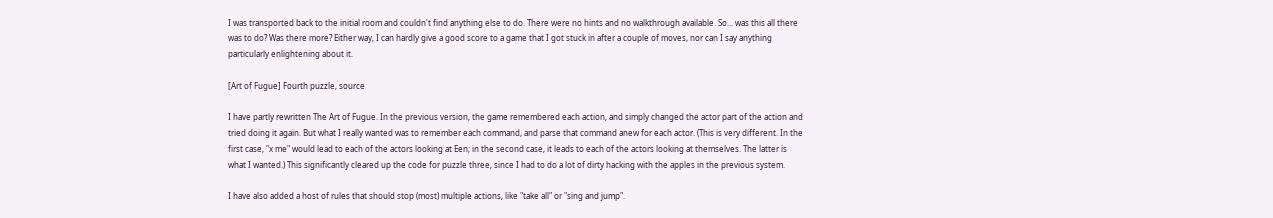I was transported back to the initial room and couldn't find anything else to do. There were no hints and no walkthrough available. So... was this all there was to do? Was there more? Either way, I can hardly give a good score to a game that I got stuck in after a couple of moves, nor can I say anything particularly enlightening about it.

[Art of Fugue] Fourth puzzle, source

I have partly rewritten The Art of Fugue. In the previous version, the game remembered each action, and simply changed the actor part of the action and tried doing it again. But what I really wanted was to remember each command, and parse that command anew for each actor. (This is very different. In the first case, "x me" would lead to each of the actors looking at Een; in the second case, it leads to each of the actors looking at themselves. The latter is what I wanted.) This significantly cleared up the code for puzzle three, since I had to do a lot of dirty hacking with the apples in the previous system.

I have also added a host of rules that should stop (most) multiple actions, like "take all" or "sing and jump".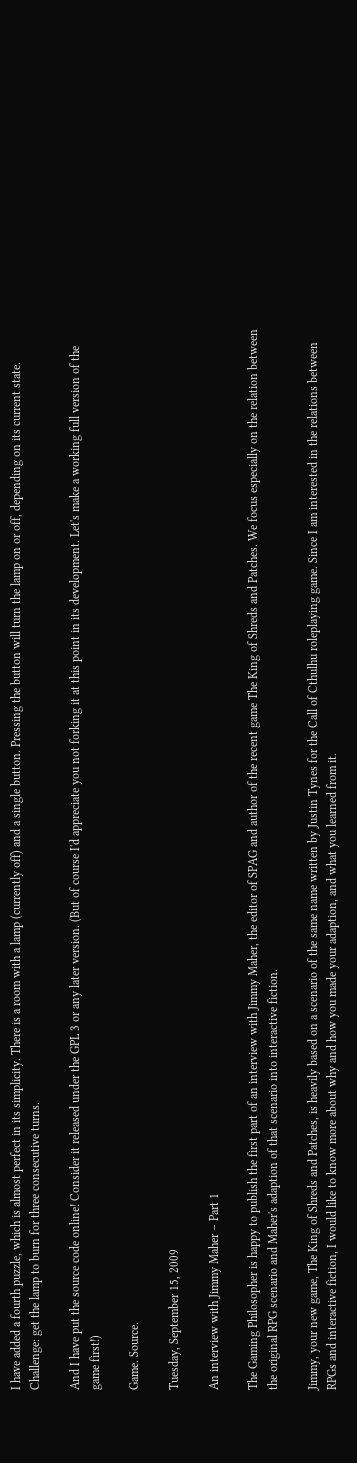I have added a fourth puzzle, which is almost perfect in its simplicity. There is a room with a lamp (currently off) and a single button. Pressing the button will turn the lamp on or off, depending on its current state. Challenge: get the lamp to burn for three consecutive turns.

And I have put the source code online! Consider it released under the GPL 3 or any later version. (But of course I'd appreciate you not forking it at this point in its development. Let's make a working full version of the game first!)

Game. Source.

Tuesday, September 15, 2009

An interview with Jimmy Maher – Part 1

The Gaming Philosopher is happy to publish the first part of an interview with Jimmy Maher, the editor of SPAG and author of the recent game The King of Shreds and Patches. We focus especially on the relation between the original RPG scenario and Maher's adaption of that scenario into interactive fiction.

Jimmy, your new game, The King of Shreds and Patches, is heavily based on a scenario of the same name written by Justin Tynes for the Call of Cthulhu roleplaying game. Since I am interested in the relations between RPGs and interactive fiction, I would like to know more about why and how you made your adaption, and what you learned from it.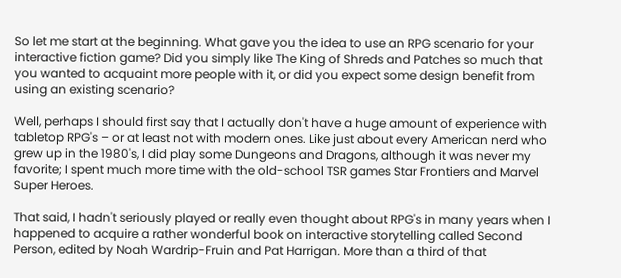So let me start at the beginning. What gave you the idea to use an RPG scenario for your interactive fiction game? Did you simply like The King of Shreds and Patches so much that you wanted to acquaint more people with it, or did you expect some design benefit from using an existing scenario?

Well, perhaps I should first say that I actually don't have a huge amount of experience with tabletop RPG's – or at least not with modern ones. Like just about every American nerd who grew up in the 1980's, I did play some Dungeons and Dragons, although it was never my favorite; I spent much more time with the old-school TSR games Star Frontiers and Marvel Super Heroes.

That said, I hadn't seriously played or really even thought about RPG's in many years when I happened to acquire a rather wonderful book on interactive storytelling called Second Person, edited by Noah Wardrip-Fruin and Pat Harrigan. More than a third of that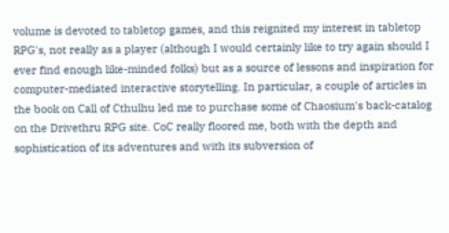volume is devoted to tabletop games, and this reignited my interest in tabletop RPG's, not really as a player (although I would certainly like to try again should I ever find enough like-minded folks) but as a source of lessons and inspiration for computer-mediated interactive storytelling. In particular, a couple of articles in the book on Call of Cthulhu led me to purchase some of Chaosium's back-catalog on the Drivethru RPG site. CoC really floored me, both with the depth and sophistication of its adventures and with its subversion of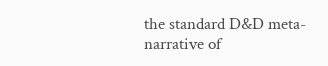the standard D&D meta-narrative of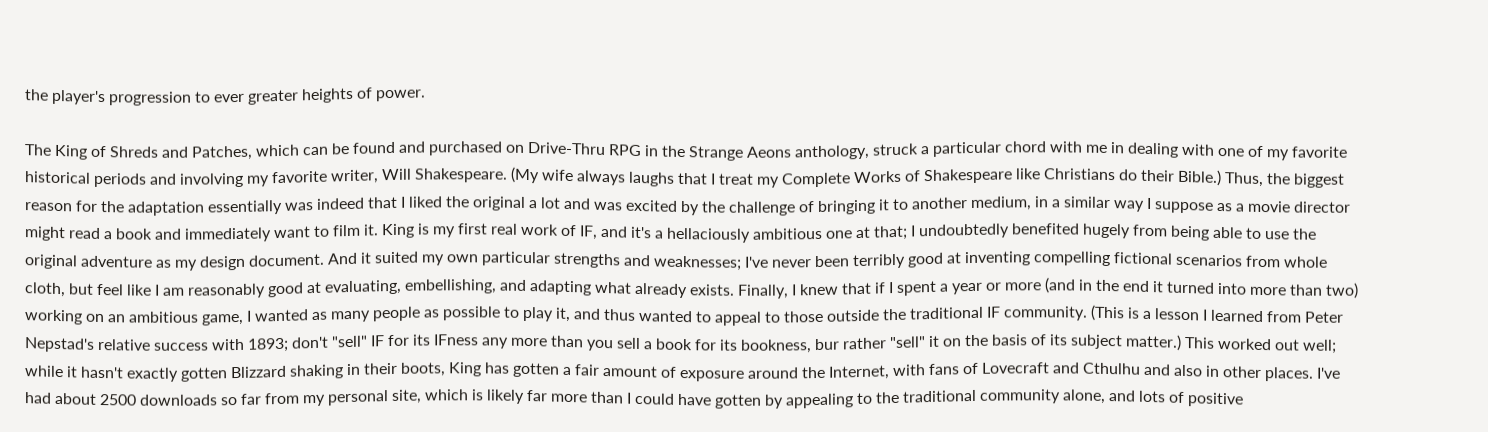the player's progression to ever greater heights of power.

The King of Shreds and Patches, which can be found and purchased on Drive-Thru RPG in the Strange Aeons anthology, struck a particular chord with me in dealing with one of my favorite historical periods and involving my favorite writer, Will Shakespeare. (My wife always laughs that I treat my Complete Works of Shakespeare like Christians do their Bible.) Thus, the biggest reason for the adaptation essentially was indeed that I liked the original a lot and was excited by the challenge of bringing it to another medium, in a similar way I suppose as a movie director might read a book and immediately want to film it. King is my first real work of IF, and it's a hellaciously ambitious one at that; I undoubtedly benefited hugely from being able to use the original adventure as my design document. And it suited my own particular strengths and weaknesses; I've never been terribly good at inventing compelling fictional scenarios from whole cloth, but feel like I am reasonably good at evaluating, embellishing, and adapting what already exists. Finally, I knew that if I spent a year or more (and in the end it turned into more than two) working on an ambitious game, I wanted as many people as possible to play it, and thus wanted to appeal to those outside the traditional IF community. (This is a lesson I learned from Peter Nepstad's relative success with 1893; don't "sell" IF for its IFness any more than you sell a book for its bookness, bur rather "sell" it on the basis of its subject matter.) This worked out well; while it hasn't exactly gotten Blizzard shaking in their boots, King has gotten a fair amount of exposure around the Internet, with fans of Lovecraft and Cthulhu and also in other places. I've had about 2500 downloads so far from my personal site, which is likely far more than I could have gotten by appealing to the traditional community alone, and lots of positive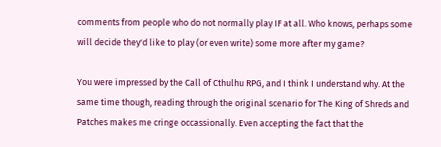comments from people who do not normally play IF at all. Who knows, perhaps some will decide they'd like to play (or even write) some more after my game?

You were impressed by the Call of Cthulhu RPG, and I think I understand why. At the same time though, reading through the original scenario for The King of Shreds and Patches makes me cringe occassionally. Even accepting the fact that the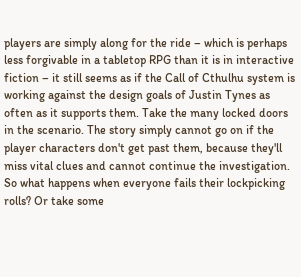players are simply along for the ride – which is perhaps less forgivable in a tabletop RPG than it is in interactive fiction – it still seems as if the Call of Cthulhu system is working against the design goals of Justin Tynes as often as it supports them. Take the many locked doors in the scenario. The story simply cannot go on if the player characters don't get past them, because they'll miss vital clues and cannot continue the investigation. So what happens when everyone fails their lockpicking rolls? Or take some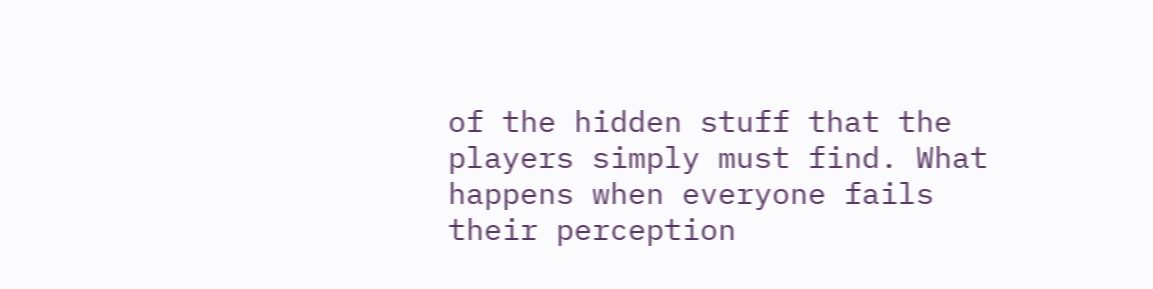of the hidden stuff that the players simply must find. What happens when everyone fails their perception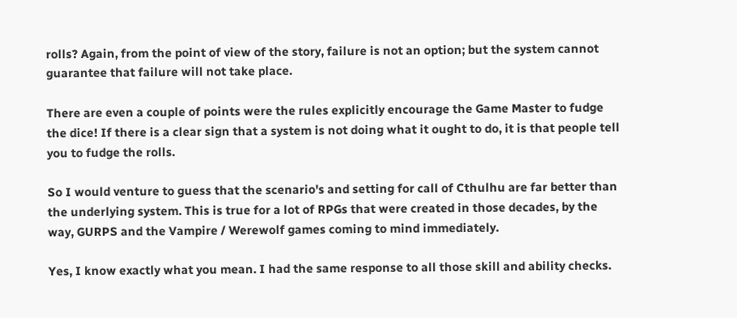rolls? Again, from the point of view of the story, failure is not an option; but the system cannot guarantee that failure will not take place.

There are even a couple of points were the rules explicitly encourage the Game Master to fudge the dice! If there is a clear sign that a system is not doing what it ought to do, it is that people tell you to fudge the rolls.

So I would venture to guess that the scenario's and setting for call of Cthulhu are far better than the underlying system. This is true for a lot of RPGs that were created in those decades, by the way, GURPS and the Vampire / Werewolf games coming to mind immediately.

Yes, I know exactly what you mean. I had the same response to all those skill and ability checks.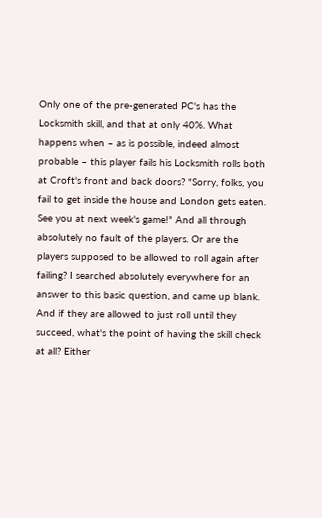Only one of the pre-generated PC's has the Locksmith skill, and that at only 40%. What happens when – as is possible, indeed almost probable – this player fails his Locksmith rolls both at Croft's front and back doors? "Sorry, folks, you fail to get inside the house and London gets eaten. See you at next week's game!" And all through absolutely no fault of the players. Or are the players supposed to be allowed to roll again after failing? I searched absolutely everywhere for an answer to this basic question, and came up blank. And if they are allowed to just roll until they succeed, what's the point of having the skill check at all? Either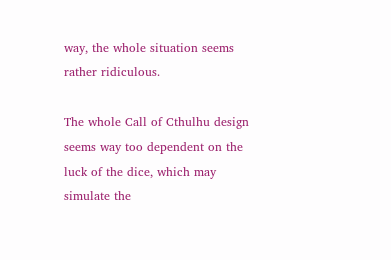way, the whole situation seems rather ridiculous.

The whole Call of Cthulhu design seems way too dependent on the luck of the dice, which may simulate the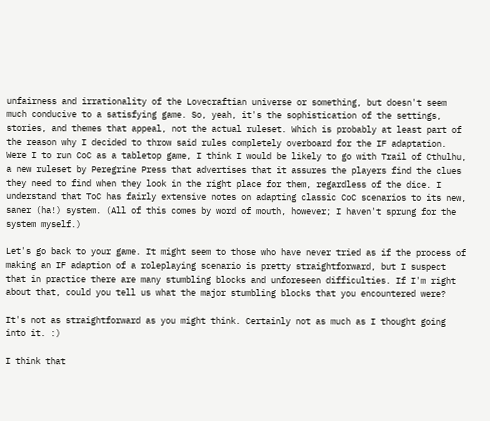unfairness and irrationality of the Lovecraftian universe or something, but doesn't seem much conducive to a satisfying game. So, yeah, it's the sophistication of the settings, stories, and themes that appeal, not the actual ruleset. Which is probably at least part of the reason why I decided to throw said rules completely overboard for the IF adaptation. Were I to run CoC as a tabletop game, I think I would be likely to go with Trail of Cthulhu, a new ruleset by Peregrine Press that advertises that it assures the players find the clues they need to find when they look in the right place for them, regardless of the dice. I understand that ToC has fairly extensive notes on adapting classic CoC scenarios to its new, saner (ha!) system. (All of this comes by word of mouth, however; I haven't sprung for the system myself.)

Let's go back to your game. It might seem to those who have never tried as if the process of making an IF adaption of a roleplaying scenario is pretty straightforward, but I suspect that in practice there are many stumbling blocks and unforeseen difficulties. If I'm right about that, could you tell us what the major stumbling blocks that you encountered were?

It's not as straightforward as you might think. Certainly not as much as I thought going into it. :)

I think that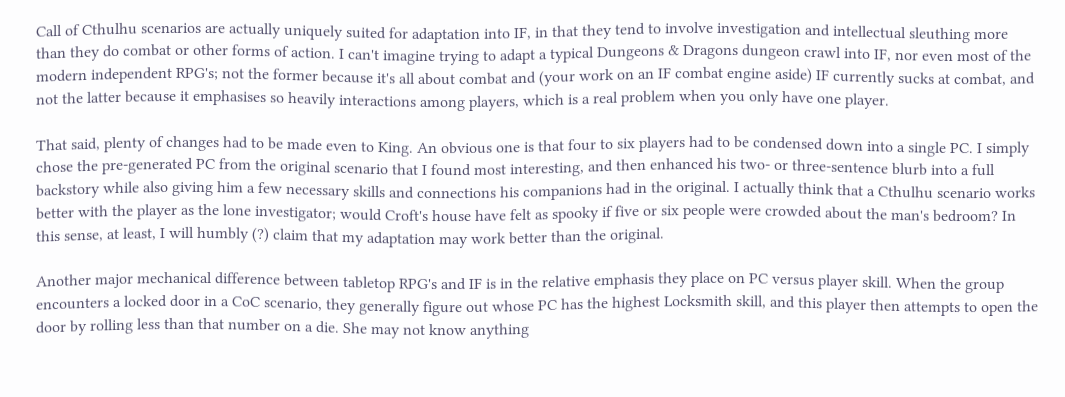Call of Cthulhu scenarios are actually uniquely suited for adaptation into IF, in that they tend to involve investigation and intellectual sleuthing more than they do combat or other forms of action. I can't imagine trying to adapt a typical Dungeons & Dragons dungeon crawl into IF, nor even most of the modern independent RPG's; not the former because it's all about combat and (your work on an IF combat engine aside) IF currently sucks at combat, and not the latter because it emphasises so heavily interactions among players, which is a real problem when you only have one player.

That said, plenty of changes had to be made even to King. An obvious one is that four to six players had to be condensed down into a single PC. I simply chose the pre-generated PC from the original scenario that I found most interesting, and then enhanced his two- or three-sentence blurb into a full backstory while also giving him a few necessary skills and connections his companions had in the original. I actually think that a Cthulhu scenario works better with the player as the lone investigator; would Croft's house have felt as spooky if five or six people were crowded about the man's bedroom? In this sense, at least, I will humbly (?) claim that my adaptation may work better than the original.

Another major mechanical difference between tabletop RPG's and IF is in the relative emphasis they place on PC versus player skill. When the group encounters a locked door in a CoC scenario, they generally figure out whose PC has the highest Locksmith skill, and this player then attempts to open the door by rolling less than that number on a die. She may not know anything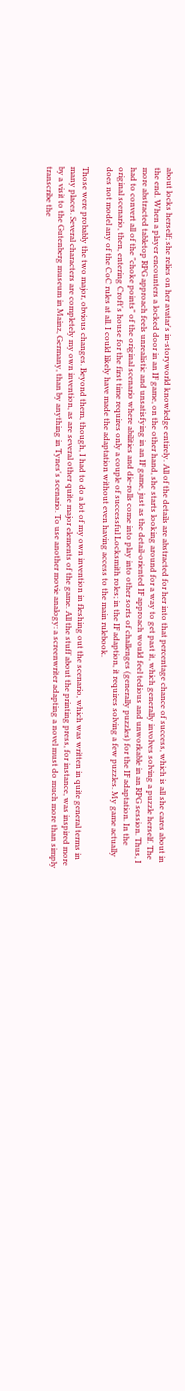about locks herself; she relies on her avatar's in-storyworld knowledge entirely. All of the details are abstracted for her into that percentage chance of success, which is all she cares about in the end. When a player encounters a locked door in an IF game, on the other hand, she starts looking around for a way to get past it, which generally involves solving a puzzle herself. The more abstracted tabletop RPG approach feels unrealistic and unsatisfying in an IF game, just as the detail-oriented IF approach would feel tedious and unworkable in an RPG session. Thus, I had to convert all of the "choke points" of the original scenario where abilities and die-rolls come into play into other sorts of challenges (generally puzzles) for the IF adaptation. In the original scenario, then, entering Croft's house for the first time requires only a couple of successful Locksmith roles; in the IF adaption, it requires solving a few puzzles. My game actually does not model any of the CoC rules at all. I could likely have made the adaptation without even having access to the main rulebook.

Those were probably the two major, obvious changes. Beyond them, though, I had to do a lot of my own invention in fleshing out the scenario, which was written in quite general terms in many places. Several characters are completely my own invention, as are several other quite major elements of the game. All the stuff about the printing press, for instance, was inspired more by a visit to the Gutenberg museum in Mainz, Germany, than by anything in Tynes's scenario. To use another movie analogy: a screenwriter adapting a novel must do much more than simply transcribe the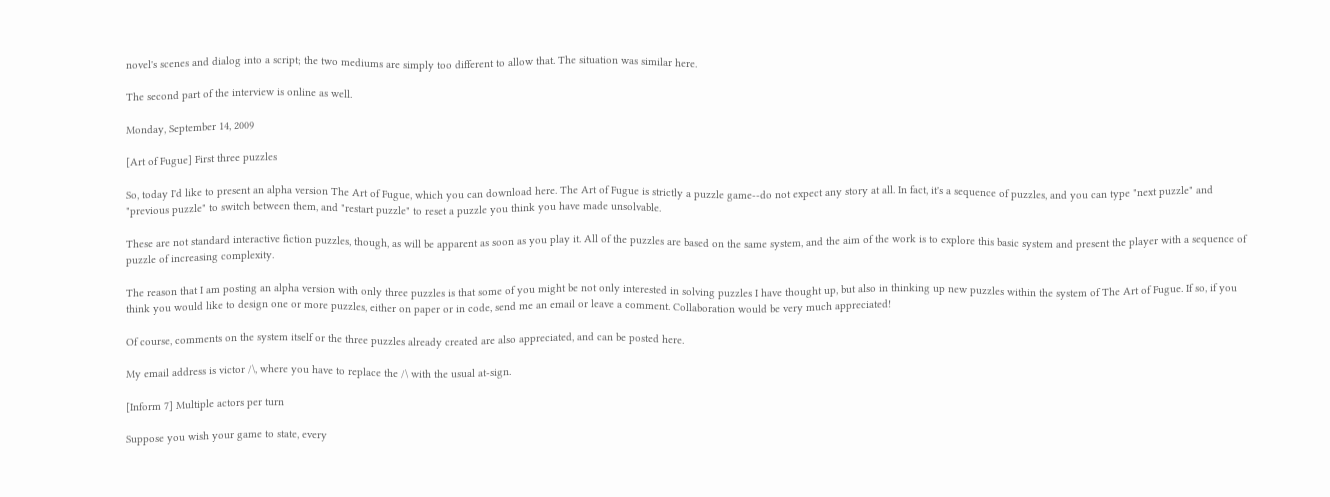novel's scenes and dialog into a script; the two mediums are simply too different to allow that. The situation was similar here.

The second part of the interview is online as well.

Monday, September 14, 2009

[Art of Fugue] First three puzzles

So, today I'd like to present an alpha version The Art of Fugue, which you can download here. The Art of Fugue is strictly a puzzle game--do not expect any story at all. In fact, it's a sequence of puzzles, and you can type "next puzzle" and "previous puzzle" to switch between them, and "restart puzzle" to reset a puzzle you think you have made unsolvable.

These are not standard interactive fiction puzzles, though, as will be apparent as soon as you play it. All of the puzzles are based on the same system, and the aim of the work is to explore this basic system and present the player with a sequence of puzzle of increasing complexity.

The reason that I am posting an alpha version with only three puzzles is that some of you might be not only interested in solving puzzles I have thought up, but also in thinking up new puzzles within the system of The Art of Fugue. If so, if you think you would like to design one or more puzzles, either on paper or in code, send me an email or leave a comment. Collaboration would be very much appreciated!

Of course, comments on the system itself or the three puzzles already created are also appreciated, and can be posted here.

My email address is victor /\, where you have to replace the /\ with the usual at-sign.

[Inform 7] Multiple actors per turn

Suppose you wish your game to state, every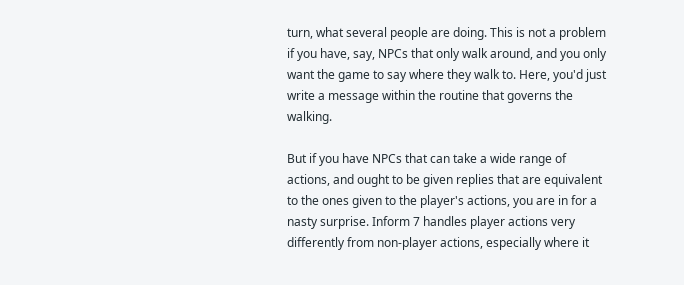turn, what several people are doing. This is not a problem if you have, say, NPCs that only walk around, and you only want the game to say where they walk to. Here, you'd just write a message within the routine that governs the walking.

But if you have NPCs that can take a wide range of actions, and ought to be given replies that are equivalent to the ones given to the player's actions, you are in for a nasty surprise. Inform 7 handles player actions very differently from non-player actions, especially where it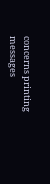concerns printing messages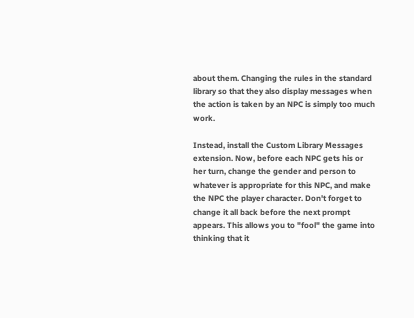about them. Changing the rules in the standard library so that they also display messages when the action is taken by an NPC is simply too much work.

Instead, install the Custom Library Messages extension. Now, before each NPC gets his or her turn, change the gender and person to whatever is appropriate for this NPC, and make the NPC the player character. Don't forget to change it all back before the next prompt appears. This allows you to "fool" the game into thinking that it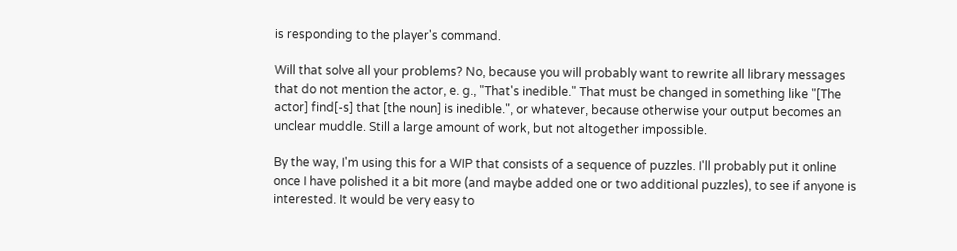is responding to the player's command.

Will that solve all your problems? No, because you will probably want to rewrite all library messages that do not mention the actor, e. g., "That's inedible." That must be changed in something like "[The actor] find[-s] that [the noun] is inedible.", or whatever, because otherwise your output becomes an unclear muddle. Still a large amount of work, but not altogether impossible.

By the way, I'm using this for a WIP that consists of a sequence of puzzles. I'll probably put it online once I have polished it a bit more (and maybe added one or two additional puzzles), to see if anyone is interested. It would be very easy to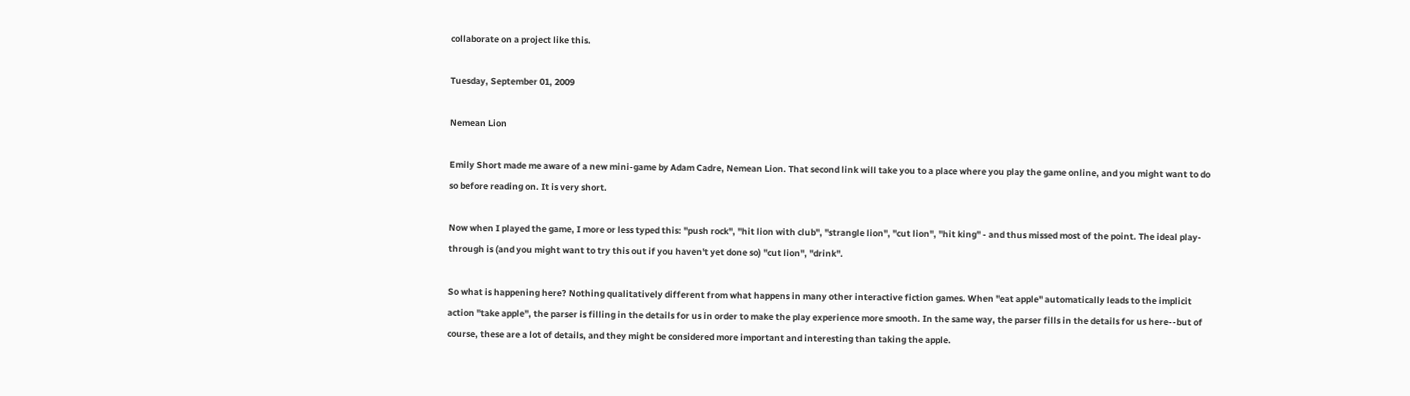collaborate on a project like this.

Tuesday, September 01, 2009

Nemean Lion

Emily Short made me aware of a new mini-game by Adam Cadre, Nemean Lion. That second link will take you to a place where you play the game online, and you might want to do so before reading on. It is very short.

Now when I played the game, I more or less typed this: "push rock", "hit lion with club", "strangle lion", "cut lion", "hit king" - and thus missed most of the point. The ideal play-through is (and you might want to try this out if you haven't yet done so) "cut lion", "drink".

So what is happening here? Nothing qualitatively different from what happens in many other interactive fiction games. When "eat apple" automatically leads to the implicit action "take apple", the parser is filling in the details for us in order to make the play experience more smooth. In the same way, the parser fills in the details for us here--but of course, these are a lot of details, and they might be considered more important and interesting than taking the apple.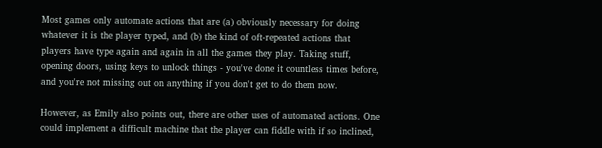Most games only automate actions that are (a) obviously necessary for doing whatever it is the player typed, and (b) the kind of oft-repeated actions that players have type again and again in all the games they play. Taking stuff, opening doors, using keys to unlock things - you've done it countless times before, and you're not missing out on anything if you don't get to do them now.

However, as Emily also points out, there are other uses of automated actions. One could implement a difficult machine that the player can fiddle with if so inclined,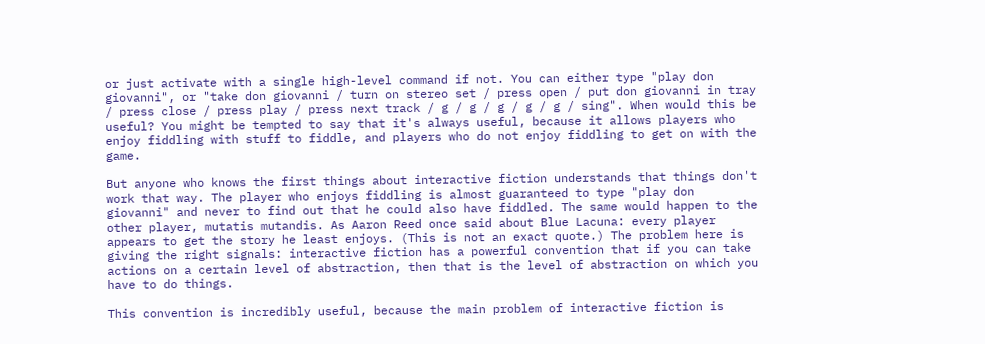or just activate with a single high-level command if not. You can either type "play don giovanni", or "take don giovanni / turn on stereo set / press open / put don giovanni in tray / press close / press play / press next track / g / g / g / g / g / sing". When would this be useful? You might be tempted to say that it's always useful, because it allows players who enjoy fiddling with stuff to fiddle, and players who do not enjoy fiddling to get on with the game.

But anyone who knows the first things about interactive fiction understands that things don't work that way. The player who enjoys fiddling is almost guaranteed to type "play don giovanni" and never to find out that he could also have fiddled. The same would happen to the other player, mutatis mutandis. As Aaron Reed once said about Blue Lacuna: every player appears to get the story he least enjoys. (This is not an exact quote.) The problem here is giving the right signals: interactive fiction has a powerful convention that if you can take actions on a certain level of abstraction, then that is the level of abstraction on which you have to do things.

This convention is incredibly useful, because the main problem of interactive fiction is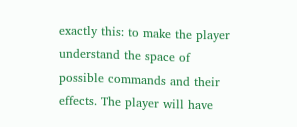exactly this: to make the player understand the space of possible commands and their effects. The player will have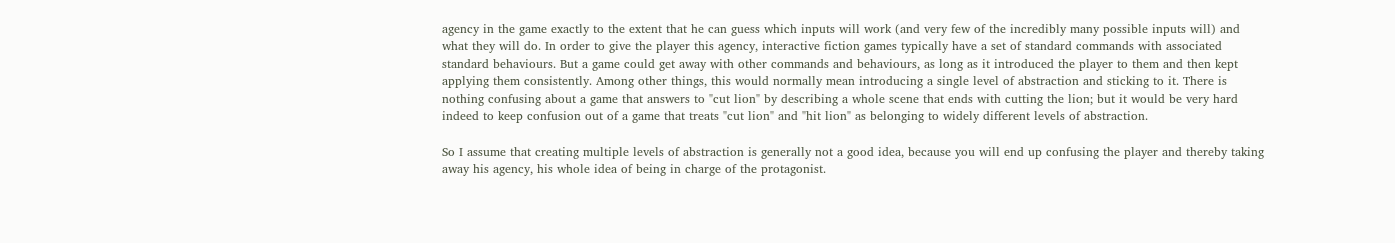agency in the game exactly to the extent that he can guess which inputs will work (and very few of the incredibly many possible inputs will) and what they will do. In order to give the player this agency, interactive fiction games typically have a set of standard commands with associated standard behaviours. But a game could get away with other commands and behaviours, as long as it introduced the player to them and then kept applying them consistently. Among other things, this would normally mean introducing a single level of abstraction and sticking to it. There is nothing confusing about a game that answers to "cut lion" by describing a whole scene that ends with cutting the lion; but it would be very hard indeed to keep confusion out of a game that treats "cut lion" and "hit lion" as belonging to widely different levels of abstraction.

So I assume that creating multiple levels of abstraction is generally not a good idea, because you will end up confusing the player and thereby taking away his agency, his whole idea of being in charge of the protagonist.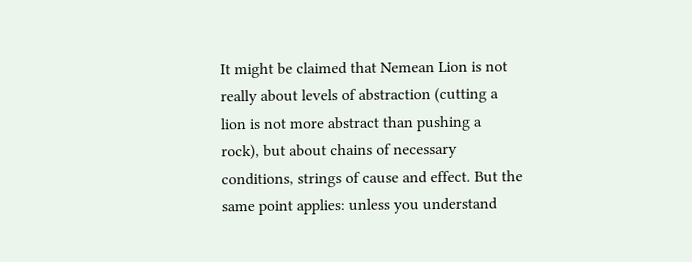It might be claimed that Nemean Lion is not really about levels of abstraction (cutting a lion is not more abstract than pushing a rock), but about chains of necessary conditions, strings of cause and effect. But the same point applies: unless you understand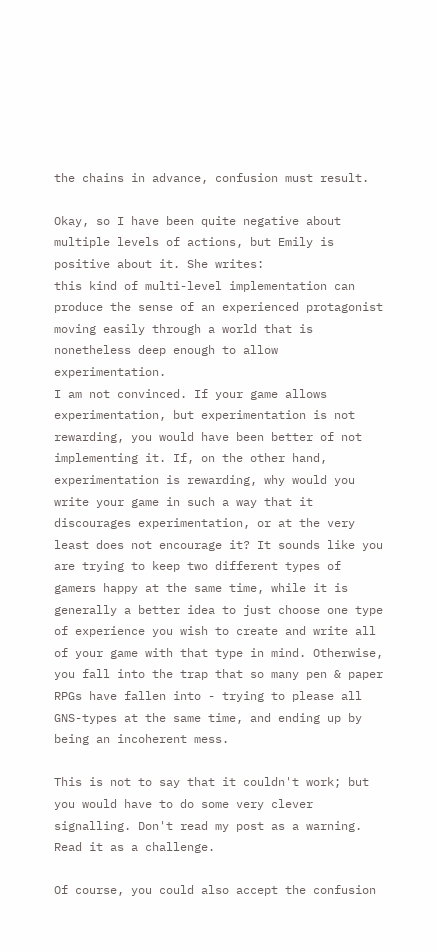the chains in advance, confusion must result.

Okay, so I have been quite negative about multiple levels of actions, but Emily is positive about it. She writes:
this kind of multi-level implementation can produce the sense of an experienced protagonist moving easily through a world that is nonetheless deep enough to allow experimentation.
I am not convinced. If your game allows experimentation, but experimentation is not rewarding, you would have been better of not implementing it. If, on the other hand, experimentation is rewarding, why would you write your game in such a way that it discourages experimentation, or at the very least does not encourage it? It sounds like you are trying to keep two different types of gamers happy at the same time, while it is generally a better idea to just choose one type of experience you wish to create and write all of your game with that type in mind. Otherwise, you fall into the trap that so many pen & paper RPGs have fallen into - trying to please all GNS-types at the same time, and ending up by being an incoherent mess.

This is not to say that it couldn't work; but you would have to do some very clever signalling. Don't read my post as a warning. Read it as a challenge.

Of course, you could also accept the confusion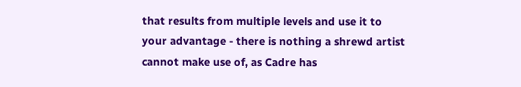that results from multiple levels and use it to your advantage - there is nothing a shrewd artist cannot make use of, as Cadre has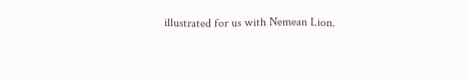illustrated for us with Nemean Lion.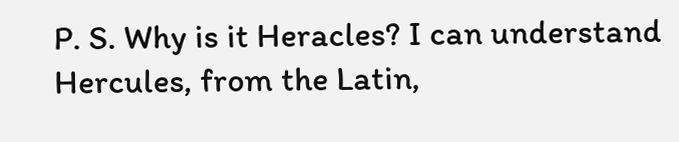P. S. Why is it Heracles? I can understand Hercules, from the Latin,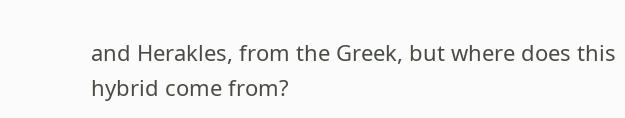and Herakles, from the Greek, but where does this hybrid come from?